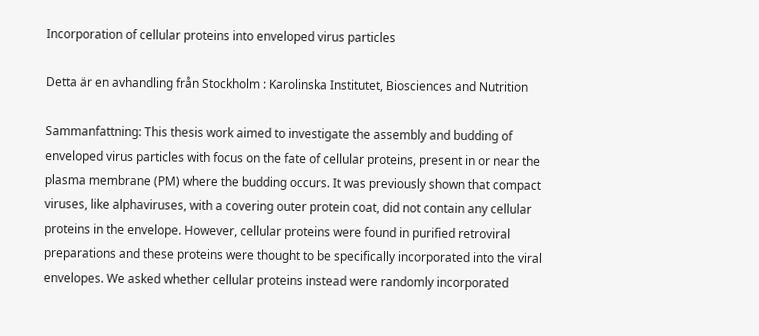Incorporation of cellular proteins into enveloped virus particles

Detta är en avhandling från Stockholm : Karolinska Institutet, Biosciences and Nutrition

Sammanfattning: This thesis work aimed to investigate the assembly and budding of enveloped virus particles with focus on the fate of cellular proteins, present in or near the plasma membrane (PM) where the budding occurs. It was previously shown that compact viruses, like alphaviruses, with a covering outer protein coat, did not contain any cellular proteins in the envelope. However, cellular proteins were found in purified retroviral preparations and these proteins were thought to be specifically incorporated into the viral envelopes. We asked whether cellular proteins instead were randomly incorporated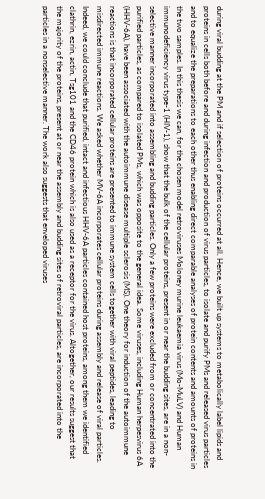during viral budding at the PM and if selection of proteins occurred at all. Hence, we built up systems to metabolically label lipids and proteins in cells both before and during infection and production of virus particles, to isolate and purify PMs and released virus particles and to equalize the preparations to each other thus enabling direct comparable analyses of protein contents and amounts of proteins in the two samples. In this thesis we can, for the chosen model retroviruses Moloney murine leukaemia virus (Mo-MuLV) and Human immunodeficiency virus type-1 (HIV-1), show that the bulk of the cellular proteins, present in or near the budding sites, are in a non-selective manner incorporated into assembling and budding particles. Only a few proteins were excluded from or concentrated into the purified particles, as compared to isolated PMs, which was opposite to the general idea. Some viruses, including Human herpesvirus 6A (HHV-6A), have been associated with the autoimmune disease multiple sclerosis (MS). One theory for induction of the autoimmune reactions is that incorporated cellular proteins are presented to immune system cells together with viral peptides, leading to misdirected immune reactions. We asked whether MV-6A incorporates cellular proteins during assembly and release of viral particles. Indeed, we could conclude that purified, intact and infectious HHV-6A particles contained host proteins, among them we identified clathrin, ezrin, actin, Tsg101 and the CD46 protein which is also used as a receptor for the virus. Altogether, our results suggest that the majority of the proteins, present at or near the assembly and budding sites of retroviral particles, are incorporated into the particles in a nonselective manner. The work also suggests that enveloped viruses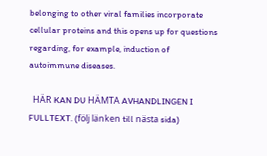belonging to other viral families incorporate cellular proteins and this opens up for questions regarding, for example, induction of autoimmune diseases.

  HÄR KAN DU HÄMTA AVHANDLINGEN I FULLTEXT. (följ länken till nästa sida)